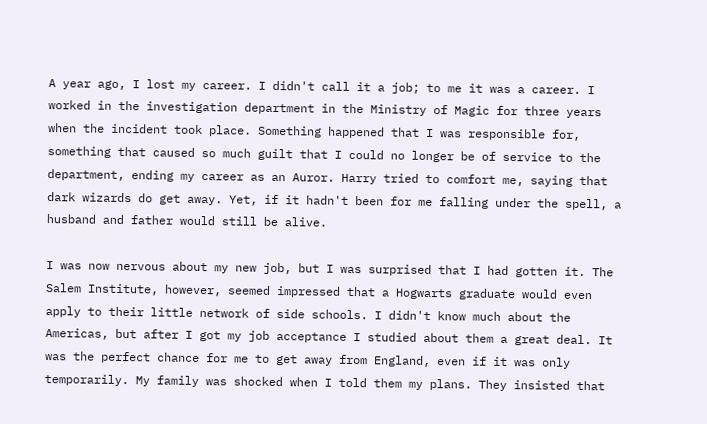A year ago, I lost my career. I didn't call it a job; to me it was a career. I worked in the investigation department in the Ministry of Magic for three years when the incident took place. Something happened that I was responsible for, something that caused so much guilt that I could no longer be of service to the department, ending my career as an Auror. Harry tried to comfort me, saying that dark wizards do get away. Yet, if it hadn't been for me falling under the spell, a husband and father would still be alive.

I was now nervous about my new job, but I was surprised that I had gotten it. The Salem Institute, however, seemed impressed that a Hogwarts graduate would even apply to their little network of side schools. I didn't know much about the Americas, but after I got my job acceptance I studied about them a great deal. It was the perfect chance for me to get away from England, even if it was only temporarily. My family was shocked when I told them my plans. They insisted that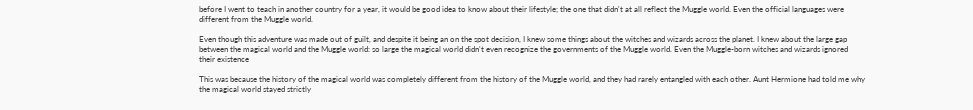before I went to teach in another country for a year, it would be good idea to know about their lifestyle; the one that didn't at all reflect the Muggle world. Even the official languages were different from the Muggle world.

Even though this adventure was made out of guilt, and despite it being an on the spot decision, I knew some things about the witches and wizards across the planet. I knew about the large gap between the magical world and the Muggle world: so large the magical world didn't even recognize the governments of the Muggle world. Even the Muggle-born witches and wizards ignored their existence

This was because the history of the magical world was completely different from the history of the Muggle world, and they had rarely entangled with each other. Aunt Hermione had told me why the magical world stayed strictly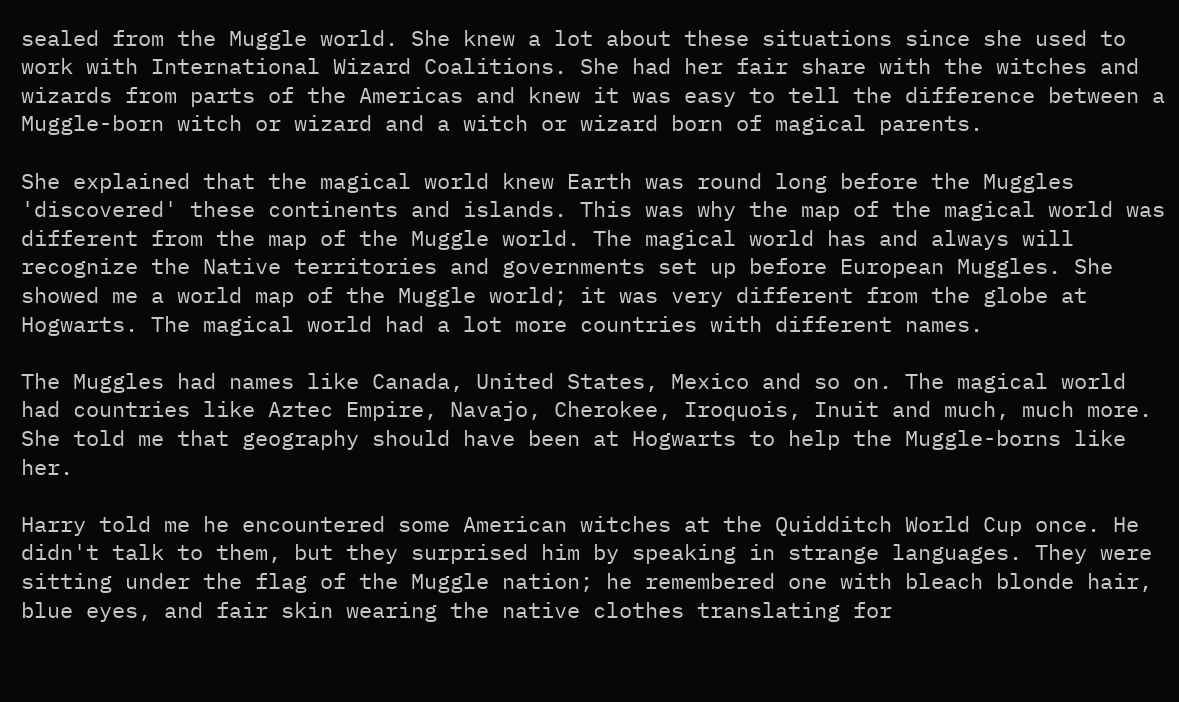sealed from the Muggle world. She knew a lot about these situations since she used to work with International Wizard Coalitions. She had her fair share with the witches and wizards from parts of the Americas and knew it was easy to tell the difference between a Muggle-born witch or wizard and a witch or wizard born of magical parents.

She explained that the magical world knew Earth was round long before the Muggles 'discovered' these continents and islands. This was why the map of the magical world was different from the map of the Muggle world. The magical world has and always will recognize the Native territories and governments set up before European Muggles. She showed me a world map of the Muggle world; it was very different from the globe at Hogwarts. The magical world had a lot more countries with different names.

The Muggles had names like Canada, United States, Mexico and so on. The magical world had countries like Aztec Empire, Navajo, Cherokee, Iroquois, Inuit and much, much more. She told me that geography should have been at Hogwarts to help the Muggle-borns like her.

Harry told me he encountered some American witches at the Quidditch World Cup once. He didn't talk to them, but they surprised him by speaking in strange languages. They were sitting under the flag of the Muggle nation; he remembered one with bleach blonde hair, blue eyes, and fair skin wearing the native clothes translating for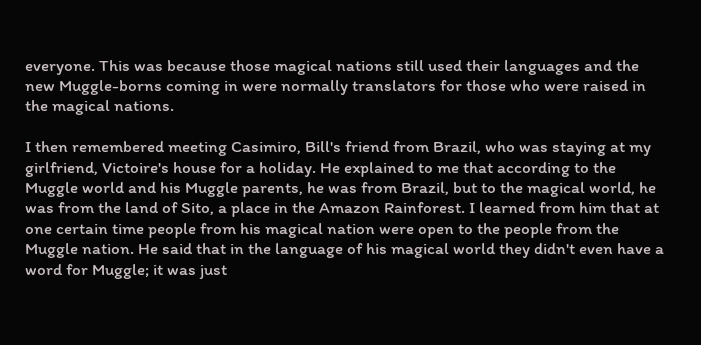everyone. This was because those magical nations still used their languages and the new Muggle-borns coming in were normally translators for those who were raised in the magical nations.

I then remembered meeting Casimiro, Bill's friend from Brazil, who was staying at my girlfriend, Victoire's house for a holiday. He explained to me that according to the Muggle world and his Muggle parents, he was from Brazil, but to the magical world, he was from the land of Sito, a place in the Amazon Rainforest. I learned from him that at one certain time people from his magical nation were open to the people from the Muggle nation. He said that in the language of his magical world they didn't even have a word for Muggle; it was just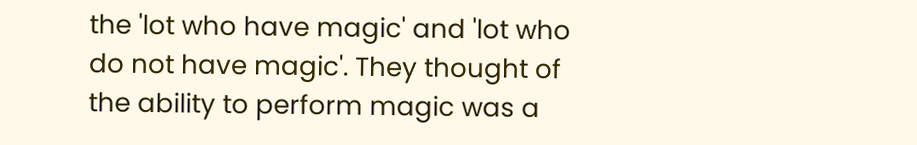the 'lot who have magic' and 'lot who do not have magic'. They thought of the ability to perform magic was a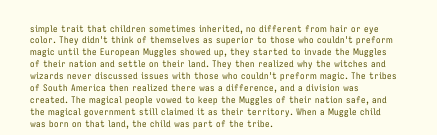simple trait that children sometimes inherited, no different from hair or eye color. They didn't think of themselves as superior to those who couldn't preform magic until the European Muggles showed up, they started to invade the Muggles of their nation and settle on their land. They then realized why the witches and wizards never discussed issues with those who couldn't preform magic. The tribes of South America then realized there was a difference, and a division was created. The magical people vowed to keep the Muggles of their nation safe, and the magical government still claimed it as their territory. When a Muggle child was born on that land, the child was part of the tribe.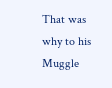That was why to his Muggle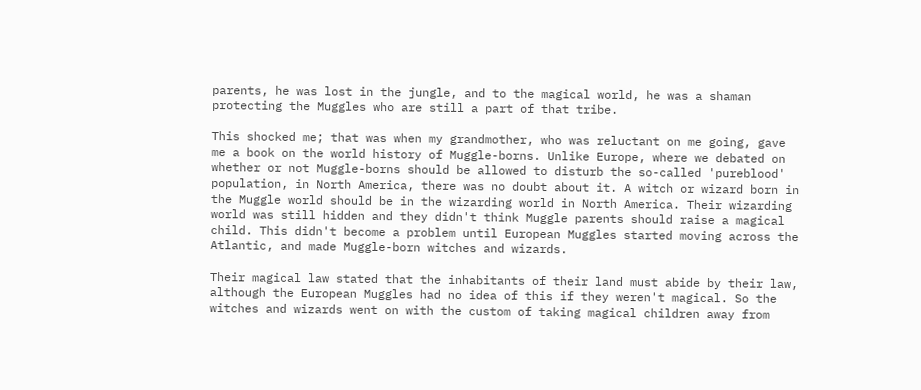parents, he was lost in the jungle, and to the magical world, he was a shaman protecting the Muggles who are still a part of that tribe.

This shocked me; that was when my grandmother, who was reluctant on me going, gave me a book on the world history of Muggle-borns. Unlike Europe, where we debated on whether or not Muggle-borns should be allowed to disturb the so-called 'pureblood' population, in North America, there was no doubt about it. A witch or wizard born in the Muggle world should be in the wizarding world in North America. Their wizarding world was still hidden and they didn't think Muggle parents should raise a magical child. This didn't become a problem until European Muggles started moving across the Atlantic, and made Muggle-born witches and wizards.

Their magical law stated that the inhabitants of their land must abide by their law, although the European Muggles had no idea of this if they weren't magical. So the witches and wizards went on with the custom of taking magical children away from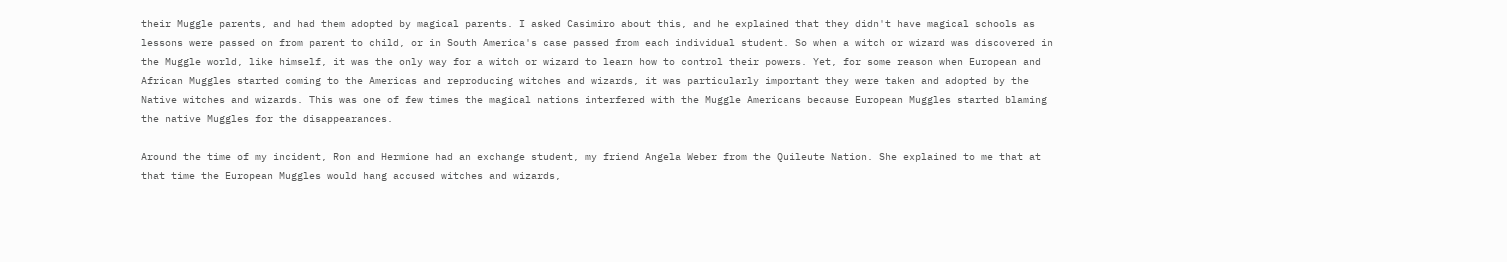their Muggle parents, and had them adopted by magical parents. I asked Casimiro about this, and he explained that they didn't have magical schools as lessons were passed on from parent to child, or in South America's case passed from each individual student. So when a witch or wizard was discovered in the Muggle world, like himself, it was the only way for a witch or wizard to learn how to control their powers. Yet, for some reason when European and African Muggles started coming to the Americas and reproducing witches and wizards, it was particularly important they were taken and adopted by the Native witches and wizards. This was one of few times the magical nations interfered with the Muggle Americans because European Muggles started blaming the native Muggles for the disappearances.

Around the time of my incident, Ron and Hermione had an exchange student, my friend Angela Weber from the Quileute Nation. She explained to me that at that time the European Muggles would hang accused witches and wizards,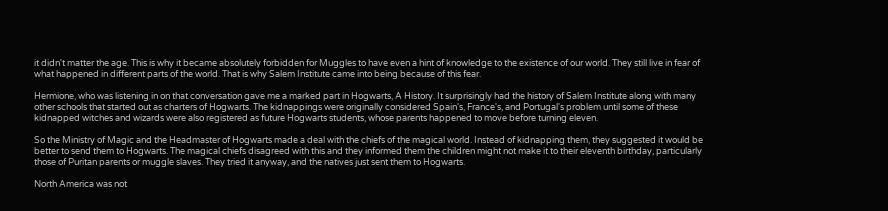it didn't matter the age. This is why it became absolutely forbidden for Muggles to have even a hint of knowledge to the existence of our world. They still live in fear of what happened in different parts of the world. That is why Salem Institute came into being because of this fear.

Hermione, who was listening in on that conversation gave me a marked part in Hogwarts, A History. It surprisingly had the history of Salem Institute along with many other schools that started out as charters of Hogwarts. The kidnappings were originally considered Spain's, France's, and Portugal's problem until some of these kidnapped witches and wizards were also registered as future Hogwarts students, whose parents happened to move before turning eleven.

So the Ministry of Magic and the Headmaster of Hogwarts made a deal with the chiefs of the magical world. Instead of kidnapping them, they suggested it would be better to send them to Hogwarts. The magical chiefs disagreed with this and they informed them the children might not make it to their eleventh birthday, particularly those of Puritan parents or muggle slaves. They tried it anyway, and the natives just sent them to Hogwarts.

North America was not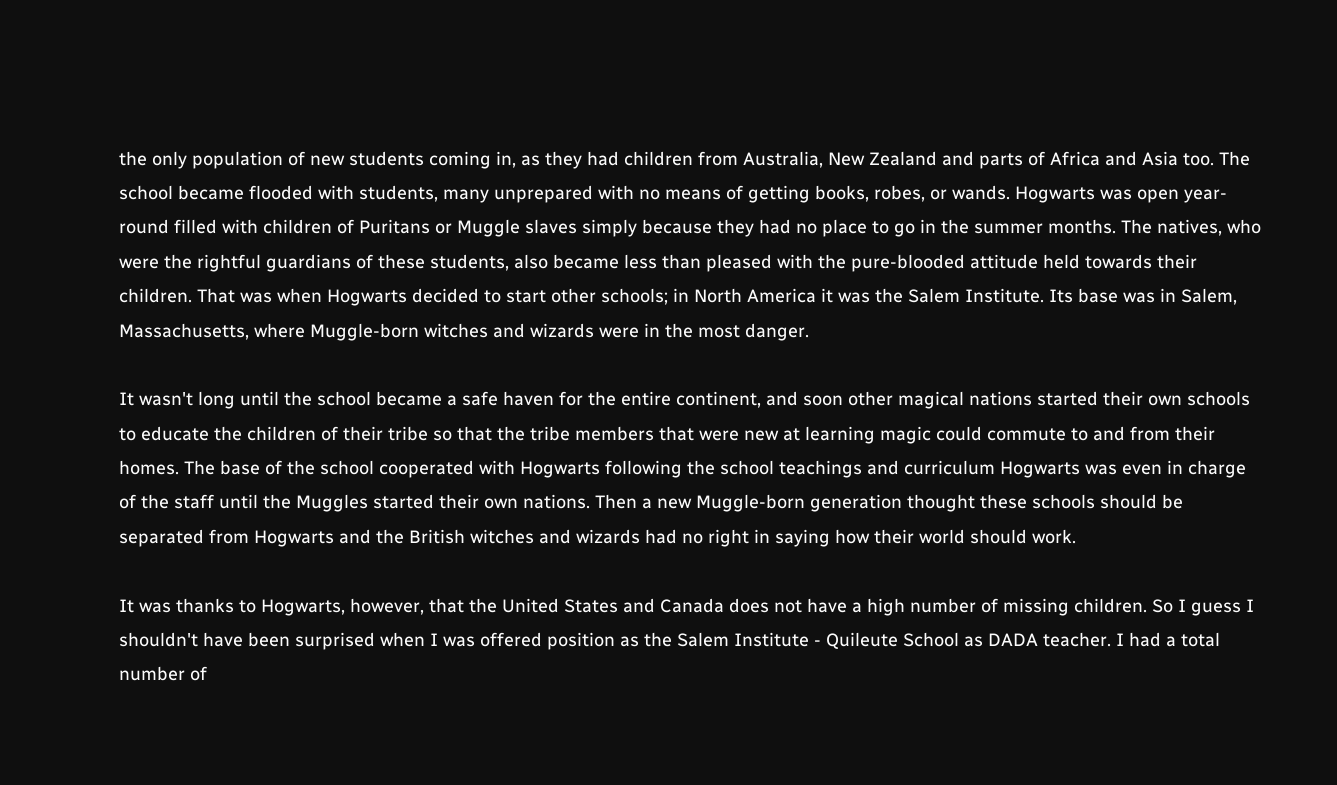the only population of new students coming in, as they had children from Australia, New Zealand and parts of Africa and Asia too. The school became flooded with students, many unprepared with no means of getting books, robes, or wands. Hogwarts was open year-round filled with children of Puritans or Muggle slaves simply because they had no place to go in the summer months. The natives, who were the rightful guardians of these students, also became less than pleased with the pure-blooded attitude held towards their children. That was when Hogwarts decided to start other schools; in North America it was the Salem Institute. Its base was in Salem, Massachusetts, where Muggle-born witches and wizards were in the most danger.

It wasn't long until the school became a safe haven for the entire continent, and soon other magical nations started their own schools to educate the children of their tribe so that the tribe members that were new at learning magic could commute to and from their homes. The base of the school cooperated with Hogwarts following the school teachings and curriculum Hogwarts was even in charge of the staff until the Muggles started their own nations. Then a new Muggle-born generation thought these schools should be separated from Hogwarts and the British witches and wizards had no right in saying how their world should work.

It was thanks to Hogwarts, however, that the United States and Canada does not have a high number of missing children. So I guess I shouldn't have been surprised when I was offered position as the Salem Institute - Quileute School as DADA teacher. I had a total number of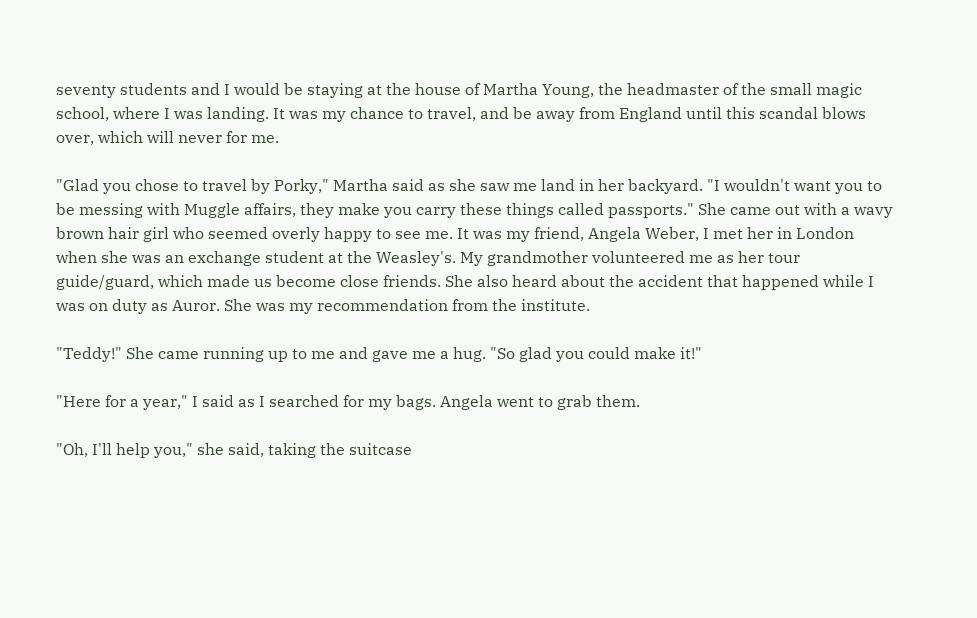seventy students and I would be staying at the house of Martha Young, the headmaster of the small magic school, where I was landing. It was my chance to travel, and be away from England until this scandal blows over, which will never for me.

"Glad you chose to travel by Porky," Martha said as she saw me land in her backyard. "I wouldn't want you to be messing with Muggle affairs, they make you carry these things called passports." She came out with a wavy brown hair girl who seemed overly happy to see me. It was my friend, Angela Weber, I met her in London when she was an exchange student at the Weasley's. My grandmother volunteered me as her tour guide/guard, which made us become close friends. She also heard about the accident that happened while I was on duty as Auror. She was my recommendation from the institute.

"Teddy!" She came running up to me and gave me a hug. "So glad you could make it!"

"Here for a year," I said as I searched for my bags. Angela went to grab them.

"Oh, I'll help you," she said, taking the suitcase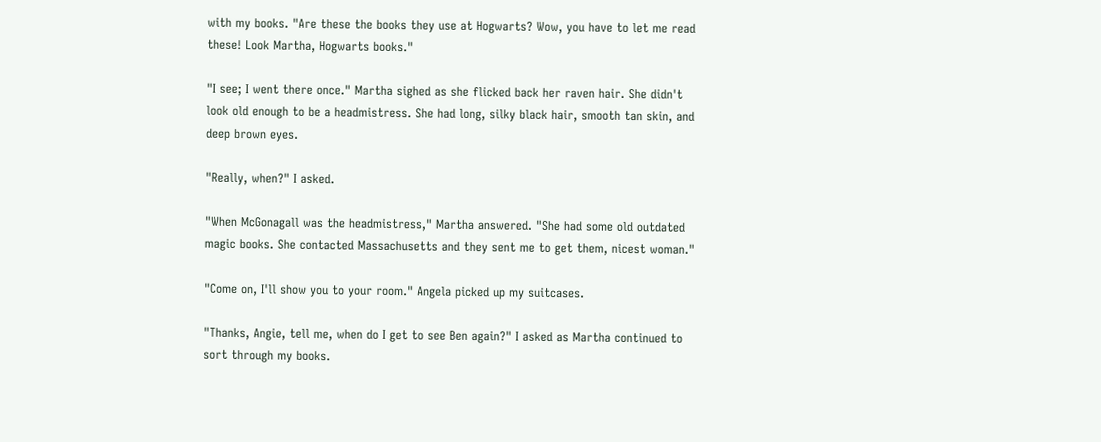with my books. "Are these the books they use at Hogwarts? Wow, you have to let me read these! Look Martha, Hogwarts books."

"I see; I went there once." Martha sighed as she flicked back her raven hair. She didn't look old enough to be a headmistress. She had long, silky black hair, smooth tan skin, and deep brown eyes.

"Really, when?" I asked.

"When McGonagall was the headmistress," Martha answered. "She had some old outdated magic books. She contacted Massachusetts and they sent me to get them, nicest woman."

"Come on, I'll show you to your room." Angela picked up my suitcases.

"Thanks, Angie, tell me, when do I get to see Ben again?" I asked as Martha continued to sort through my books.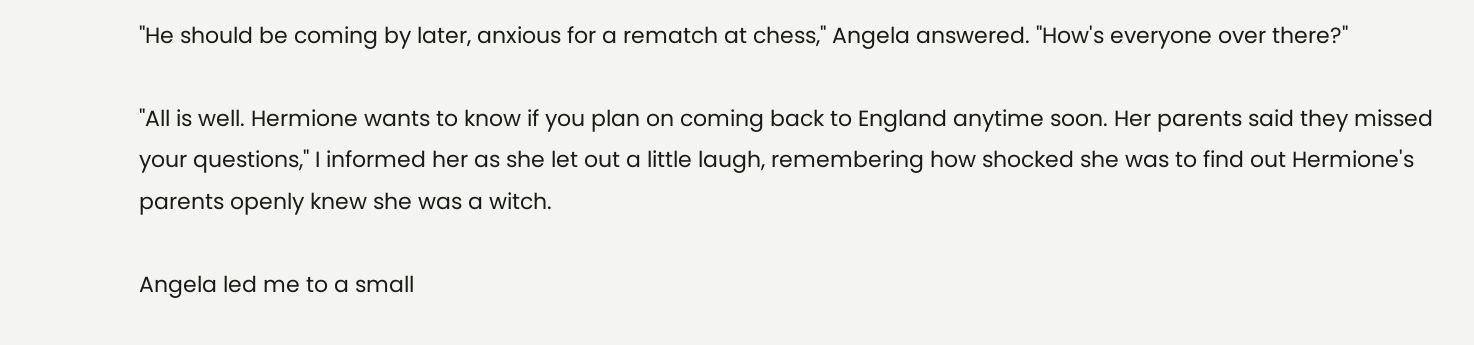"He should be coming by later, anxious for a rematch at chess," Angela answered. "How's everyone over there?"

"All is well. Hermione wants to know if you plan on coming back to England anytime soon. Her parents said they missed your questions," I informed her as she let out a little laugh, remembering how shocked she was to find out Hermione's parents openly knew she was a witch.

Angela led me to a small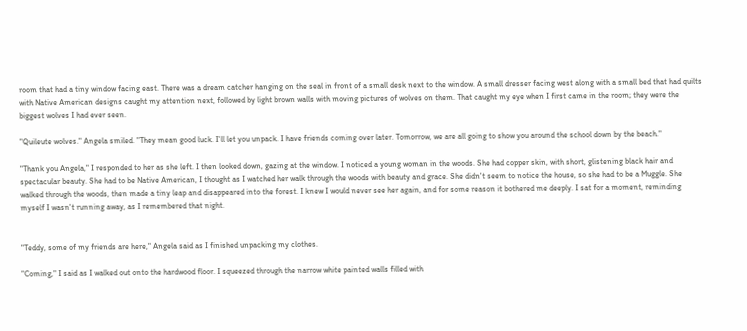room that had a tiny window facing east. There was a dream catcher hanging on the seal in front of a small desk next to the window. A small dresser facing west along with a small bed that had quilts with Native American designs caught my attention next, followed by light brown walls with moving pictures of wolves on them. That caught my eye when I first came in the room; they were the biggest wolves I had ever seen.

"Quileute wolves." Angela smiled. "They mean good luck. I'll let you unpack. I have friends coming over later. Tomorrow, we are all going to show you around the school down by the beach."

"Thank you Angela," I responded to her as she left. I then looked down, gazing at the window. I noticed a young woman in the woods. She had copper skin, with short, glistening black hair and spectacular beauty. She had to be Native American, I thought as I watched her walk through the woods with beauty and grace. She didn't seem to notice the house, so she had to be a Muggle. She walked through the woods, then made a tiny leap and disappeared into the forest. I knew I would never see her again, and for some reason it bothered me deeply. I sat for a moment, reminding myself I wasn't running away, as I remembered that night.


"Teddy, some of my friends are here," Angela said as I finished unpacking my clothes.

"Coming," I said as I walked out onto the hardwood floor. I squeezed through the narrow white painted walls filled with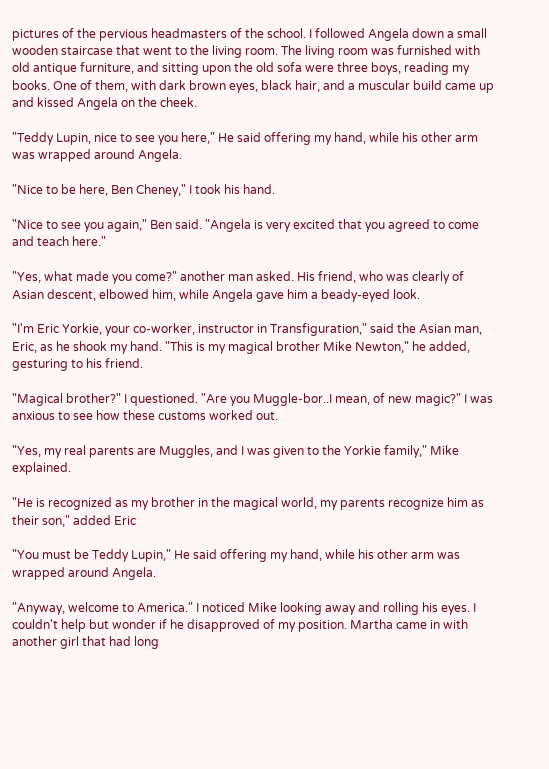pictures of the pervious headmasters of the school. I followed Angela down a small wooden staircase that went to the living room. The living room was furnished with old antique furniture, and sitting upon the old sofa were three boys, reading my books. One of them, with dark brown eyes, black hair, and a muscular build came up and kissed Angela on the cheek.

"Teddy Lupin, nice to see you here," He said offering my hand, while his other arm was wrapped around Angela.

"Nice to be here, Ben Cheney," I took his hand.

"Nice to see you again," Ben said. "Angela is very excited that you agreed to come and teach here."

"Yes, what made you come?" another man asked. His friend, who was clearly of Asian descent, elbowed him, while Angela gave him a beady-eyed look.

"I'm Eric Yorkie, your co-worker, instructor in Transfiguration," said the Asian man, Eric, as he shook my hand. "This is my magical brother Mike Newton," he added, gesturing to his friend.

"Magical brother?" I questioned. "Are you Muggle-bor..I mean, of new magic?" I was anxious to see how these customs worked out.

"Yes, my real parents are Muggles, and I was given to the Yorkie family," Mike explained.

"He is recognized as my brother in the magical world, my parents recognize him as their son," added Eric

"You must be Teddy Lupin," He said offering my hand, while his other arm was wrapped around Angela.

"Anyway, welcome to America." I noticed Mike looking away and rolling his eyes. I couldn't help but wonder if he disapproved of my position. Martha came in with another girl that had long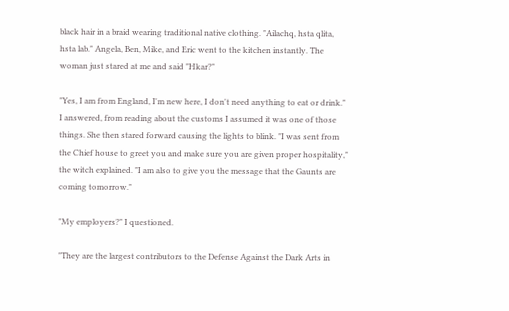black hair in a braid wearing traditional native clothing. "Ailachq, hsta qlita, hsta lab." Angela, Ben, Mike, and Eric went to the kitchen instantly. The woman just stared at me and said "Hkar?"

"Yes, I am from England, I'm new here, I don't need anything to eat or drink." I answered, from reading about the customs I assumed it was one of those things. She then stared forward causing the lights to blink. "I was sent from the Chief house to greet you and make sure you are given proper hospitality," the witch explained. "I am also to give you the message that the Gaunts are coming tomorrow."

"My employers?" I questioned.

"They are the largest contributors to the Defense Against the Dark Arts in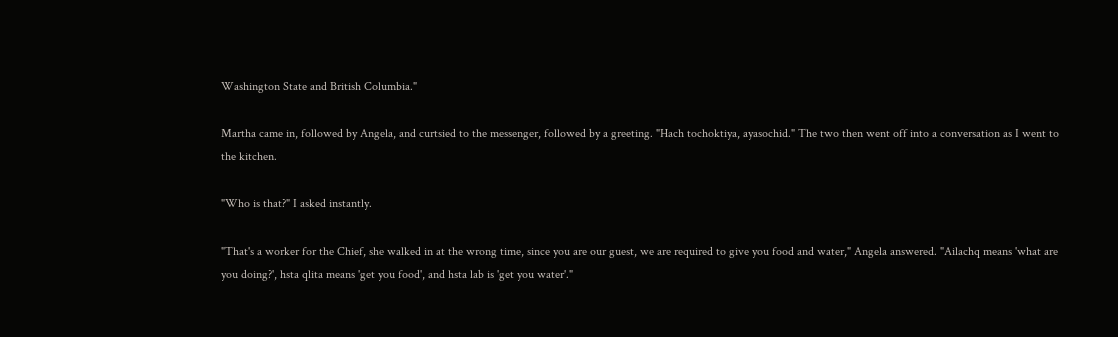Washington State and British Columbia."

Martha came in, followed by Angela, and curtsied to the messenger, followed by a greeting. "Hach tochoktiya, ayasochid." The two then went off into a conversation as I went to the kitchen.

"Who is that?" I asked instantly.

"That's a worker for the Chief, she walked in at the wrong time, since you are our guest, we are required to give you food and water," Angela answered. "Ailachq means 'what are you doing?', hsta qlita means 'get you food', and hsta lab is 'get you water'."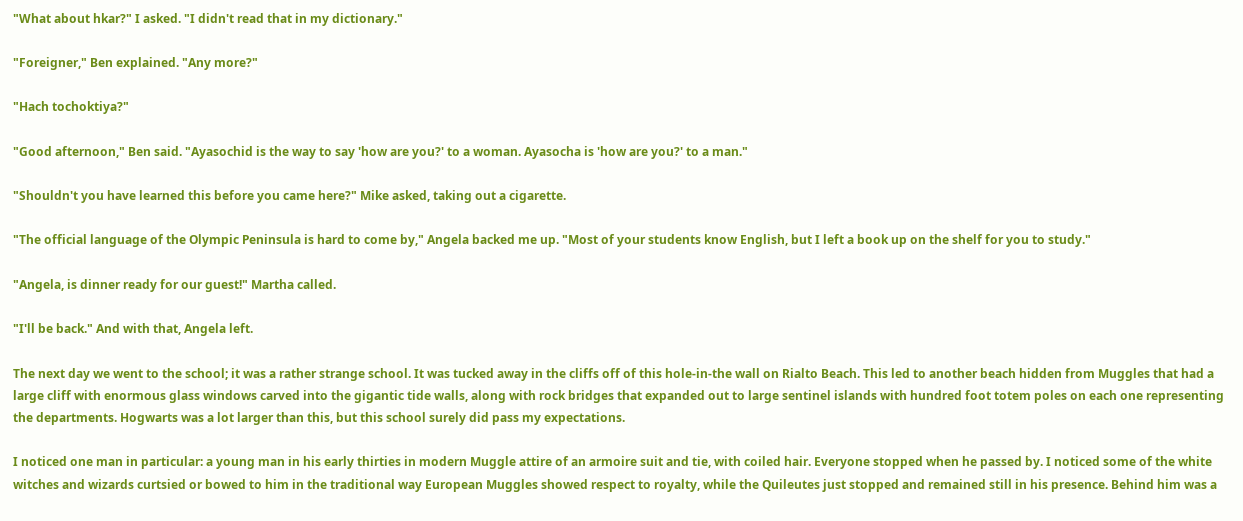"What about hkar?" I asked. "I didn't read that in my dictionary."

"Foreigner," Ben explained. "Any more?"

"Hach tochoktiya?"

"Good afternoon," Ben said. "Ayasochid is the way to say 'how are you?' to a woman. Ayasocha is 'how are you?' to a man."

"Shouldn't you have learned this before you came here?" Mike asked, taking out a cigarette.

"The official language of the Olympic Peninsula is hard to come by," Angela backed me up. "Most of your students know English, but I left a book up on the shelf for you to study."

"Angela, is dinner ready for our guest!" Martha called.

"I'll be back." And with that, Angela left.

The next day we went to the school; it was a rather strange school. It was tucked away in the cliffs off of this hole-in-the wall on Rialto Beach. This led to another beach hidden from Muggles that had a large cliff with enormous glass windows carved into the gigantic tide walls, along with rock bridges that expanded out to large sentinel islands with hundred foot totem poles on each one representing the departments. Hogwarts was a lot larger than this, but this school surely did pass my expectations.

I noticed one man in particular: a young man in his early thirties in modern Muggle attire of an armoire suit and tie, with coiled hair. Everyone stopped when he passed by. I noticed some of the white witches and wizards curtsied or bowed to him in the traditional way European Muggles showed respect to royalty, while the Quileutes just stopped and remained still in his presence. Behind him was a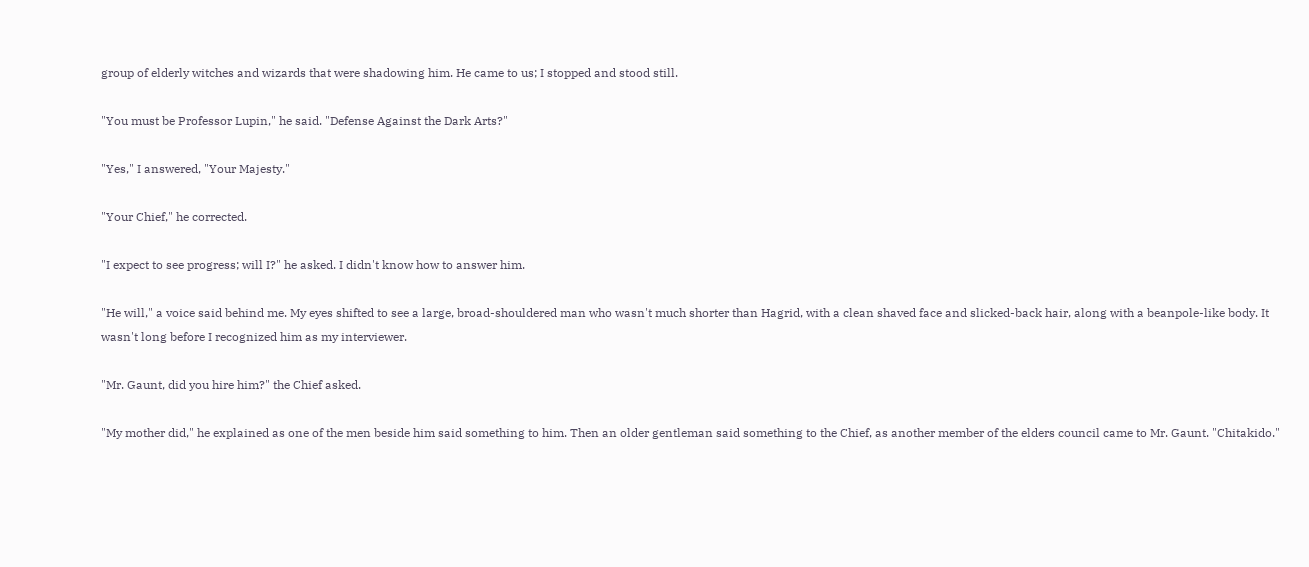group of elderly witches and wizards that were shadowing him. He came to us; I stopped and stood still.

"You must be Professor Lupin," he said. "Defense Against the Dark Arts?"

"Yes," I answered, "Your Majesty."

"Your Chief," he corrected.

"I expect to see progress; will I?" he asked. I didn't know how to answer him.

"He will," a voice said behind me. My eyes shifted to see a large, broad-shouldered man who wasn't much shorter than Hagrid, with a clean shaved face and slicked-back hair, along with a beanpole-like body. It wasn't long before I recognized him as my interviewer.

"Mr. Gaunt, did you hire him?" the Chief asked.

"My mother did," he explained as one of the men beside him said something to him. Then an older gentleman said something to the Chief, as another member of the elders council came to Mr. Gaunt. "Chitakido."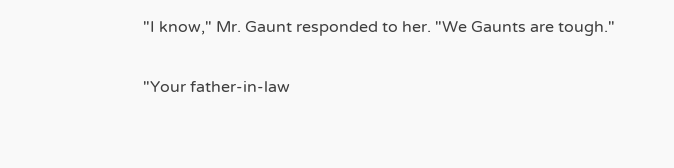"I know," Mr. Gaunt responded to her. "We Gaunts are tough."

"Your father-in-law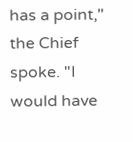has a point," the Chief spoke. "I would have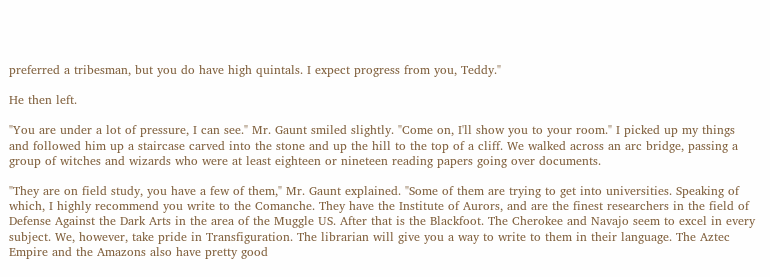preferred a tribesman, but you do have high quintals. I expect progress from you, Teddy."

He then left.

"You are under a lot of pressure, I can see." Mr. Gaunt smiled slightly. "Come on, I'll show you to your room." I picked up my things and followed him up a staircase carved into the stone and up the hill to the top of a cliff. We walked across an arc bridge, passing a group of witches and wizards who were at least eighteen or nineteen reading papers going over documents.

"They are on field study, you have a few of them," Mr. Gaunt explained. "Some of them are trying to get into universities. Speaking of which, I highly recommend you write to the Comanche. They have the Institute of Aurors, and are the finest researchers in the field of Defense Against the Dark Arts in the area of the Muggle US. After that is the Blackfoot. The Cherokee and Navajo seem to excel in every subject. We, however, take pride in Transfiguration. The librarian will give you a way to write to them in their language. The Aztec Empire and the Amazons also have pretty good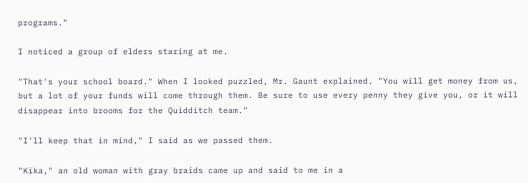programs."

I noticed a group of elders staring at me.

"That's your school board." When I looked puzzled, Mr. Gaunt explained. "You will get money from us, but a lot of your funds will come through them. Be sure to use every penny they give you, or it will disappear into brooms for the Quidditch team."

"I'll keep that in mind," I said as we passed them.

"Kika," an old woman with gray braids came up and said to me in a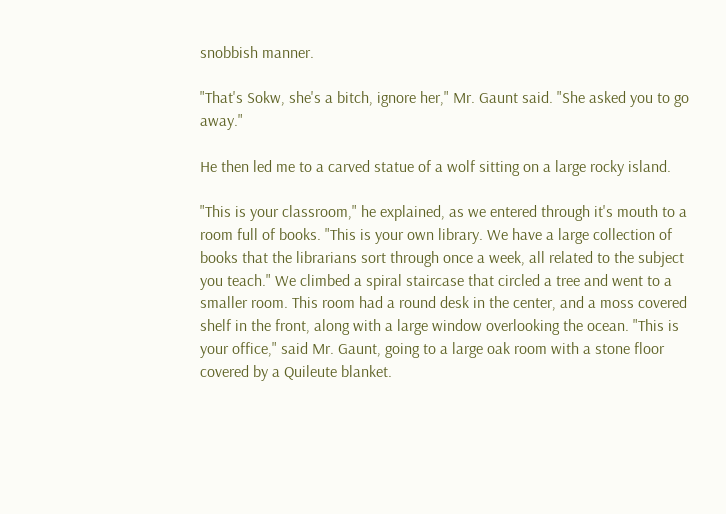snobbish manner.

"That's Sokw, she's a bitch, ignore her," Mr. Gaunt said. "She asked you to go away."

He then led me to a carved statue of a wolf sitting on a large rocky island.

"This is your classroom," he explained, as we entered through it's mouth to a room full of books. "This is your own library. We have a large collection of books that the librarians sort through once a week, all related to the subject you teach." We climbed a spiral staircase that circled a tree and went to a smaller room. This room had a round desk in the center, and a moss covered shelf in the front, along with a large window overlooking the ocean. "This is your office," said Mr. Gaunt, going to a large oak room with a stone floor covered by a Quileute blanket.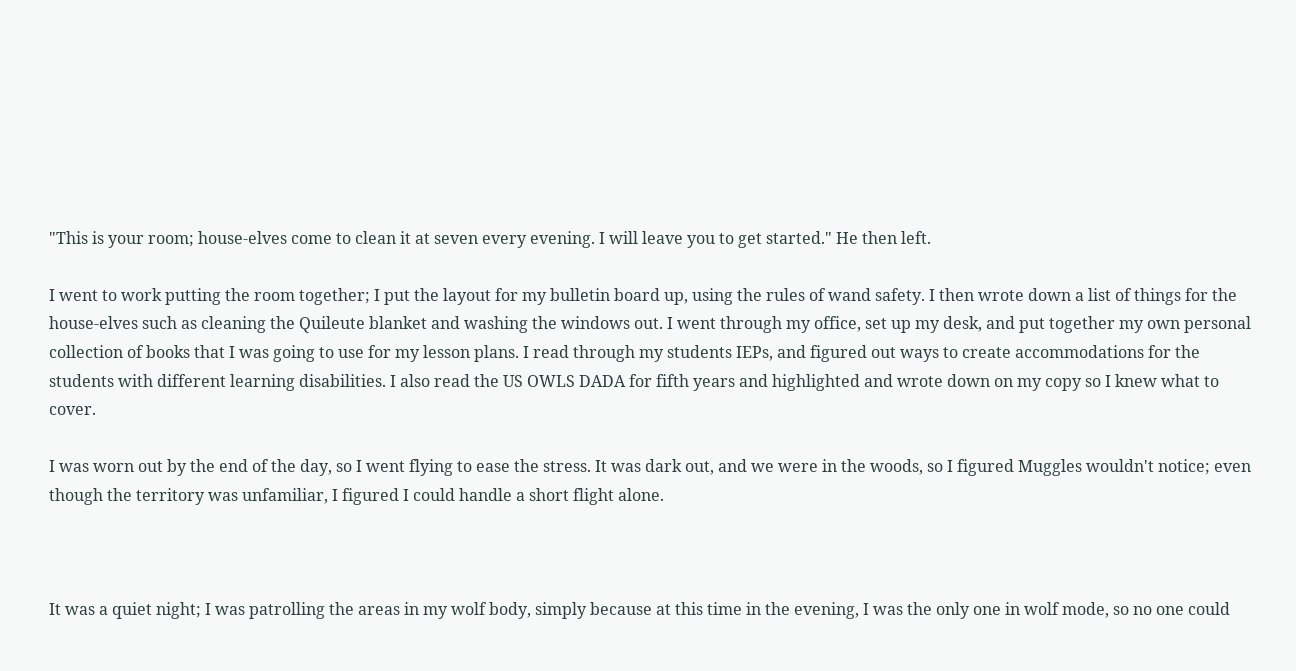"This is your room; house-elves come to clean it at seven every evening. I will leave you to get started." He then left.

I went to work putting the room together; I put the layout for my bulletin board up, using the rules of wand safety. I then wrote down a list of things for the house-elves such as cleaning the Quileute blanket and washing the windows out. I went through my office, set up my desk, and put together my own personal collection of books that I was going to use for my lesson plans. I read through my students IEPs, and figured out ways to create accommodations for the students with different learning disabilities. I also read the US OWLS DADA for fifth years and highlighted and wrote down on my copy so I knew what to cover.

I was worn out by the end of the day, so I went flying to ease the stress. It was dark out, and we were in the woods, so I figured Muggles wouldn't notice; even though the territory was unfamiliar, I figured I could handle a short flight alone.



It was a quiet night; I was patrolling the areas in my wolf body, simply because at this time in the evening, I was the only one in wolf mode, so no one could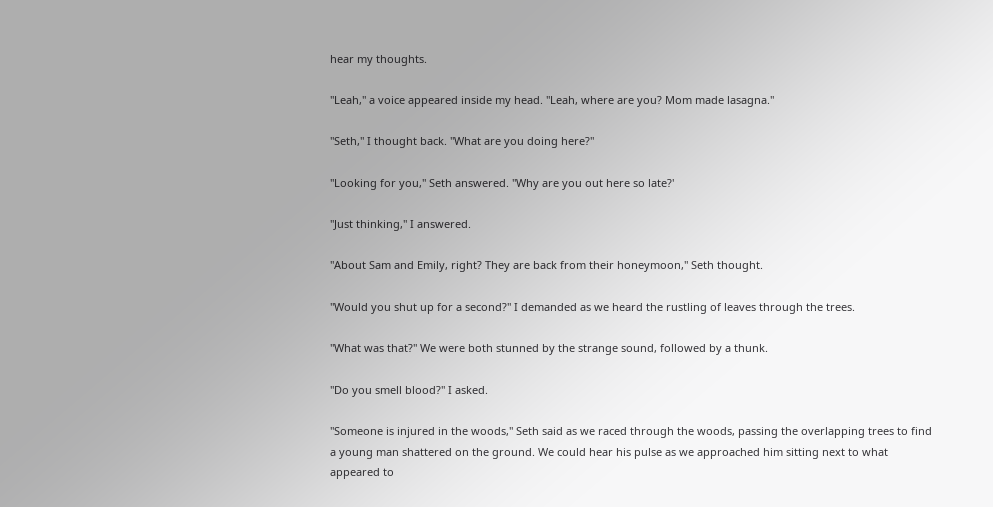hear my thoughts.

"Leah," a voice appeared inside my head. "Leah, where are you? Mom made lasagna."

"Seth," I thought back. "What are you doing here?"

"Looking for you," Seth answered. "Why are you out here so late?'

"Just thinking," I answered.

"About Sam and Emily, right? They are back from their honeymoon," Seth thought.

"Would you shut up for a second?" I demanded as we heard the rustling of leaves through the trees.

"What was that?" We were both stunned by the strange sound, followed by a thunk.

"Do you smell blood?" I asked.

"Someone is injured in the woods," Seth said as we raced through the woods, passing the overlapping trees to find a young man shattered on the ground. We could hear his pulse as we approached him sitting next to what appeared to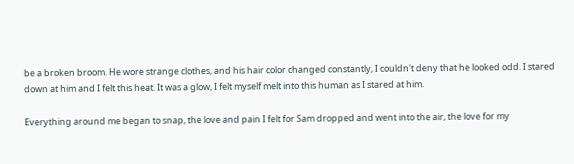be a broken broom. He wore strange clothes, and his hair color changed constantly, I couldn't deny that he looked odd. I stared down at him and I felt this heat. It was a glow, I felt myself melt into this human as I stared at him.

Everything around me began to snap, the love and pain I felt for Sam dropped and went into the air, the love for my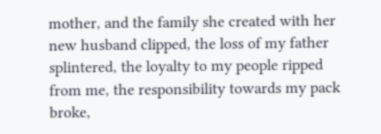mother, and the family she created with her new husband clipped, the loss of my father splintered, the loyalty to my people ripped from me, the responsibility towards my pack broke,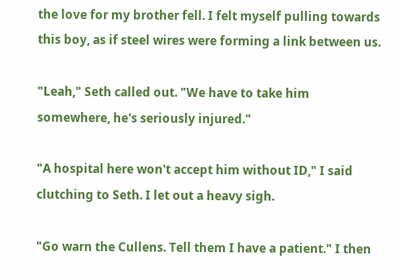the love for my brother fell. I felt myself pulling towards this boy, as if steel wires were forming a link between us.

"Leah," Seth called out. "We have to take him somewhere, he's seriously injured."

"A hospital here won't accept him without ID," I said clutching to Seth. I let out a heavy sigh.

"Go warn the Cullens. Tell them I have a patient." I then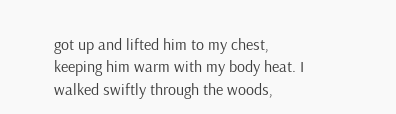got up and lifted him to my chest, keeping him warm with my body heat. I walked swiftly through the woods,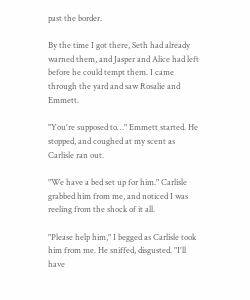past the border.

By the time I got there, Seth had already warned them, and Jasper and Alice had left before he could tempt them. I came through the yard and saw Rosalie and Emmett.

"You're supposed to…" Emmett started. He stopped, and coughed at my scent as Carlisle ran out.

"We have a bed set up for him." Carlisle grabbed him from me, and noticed I was reeling from the shock of it all.

"Please help him," I begged as Carlisle took him from me. He sniffed, disgusted. "I'll have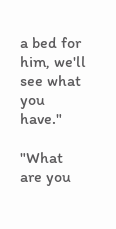a bed for him, we'll see what you have."

"What are you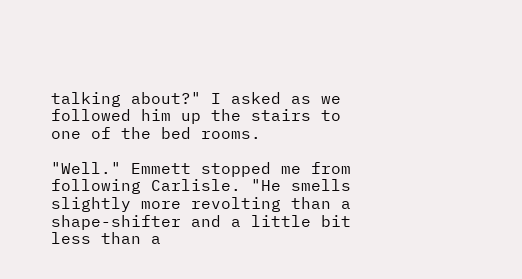talking about?" I asked as we followed him up the stairs to one of the bed rooms.

"Well." Emmett stopped me from following Carlisle. "He smells slightly more revolting than a shape-shifter and a little bit less than a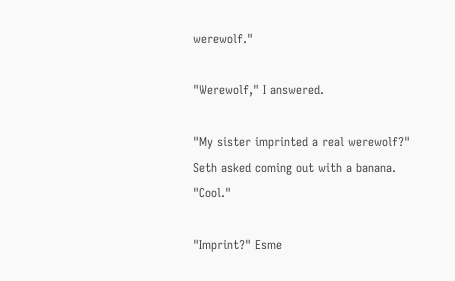werewolf."

"Werewolf," I answered.

"My sister imprinted a real werewolf?" Seth asked coming out with a banana. "Cool."

"Imprint?" Esme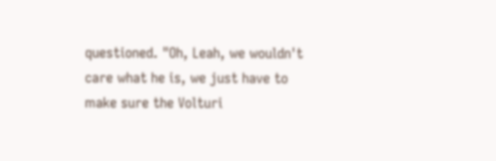questioned. "Oh, Leah, we wouldn't care what he is, we just have to make sure the Volturi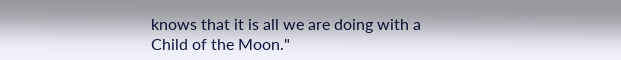knows that it is all we are doing with a Child of the Moon."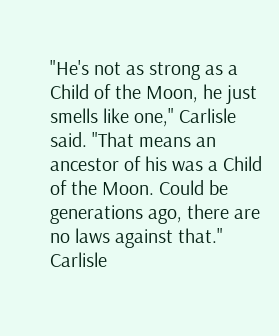"He's not as strong as a Child of the Moon, he just smells like one," Carlisle said. "That means an ancestor of his was a Child of the Moon. Could be generations ago, there are no laws against that." Carlisle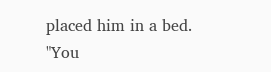placed him in a bed. "You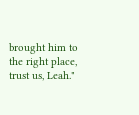brought him to the right place, trust us, Leah."